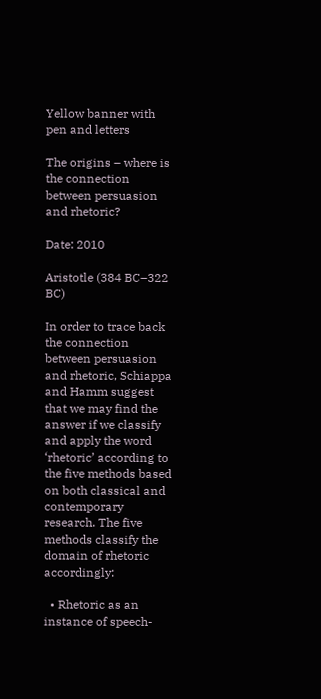Yellow banner with pen and letters

The origins – where is the connection between persuasion and rhetoric?

Date: 2010

Aristotle (384 BC–322 BC)

In order to trace back the connection between persuasion and rhetoric, Schiappa and Hamm suggest that we may find the answer if we classify and apply the word ‘rhetoric’ according to the five methods based on both classical and contemporary research. The five methods classify the domain of rhetoric accordingly:

  • Rhetoric as an instance of speech-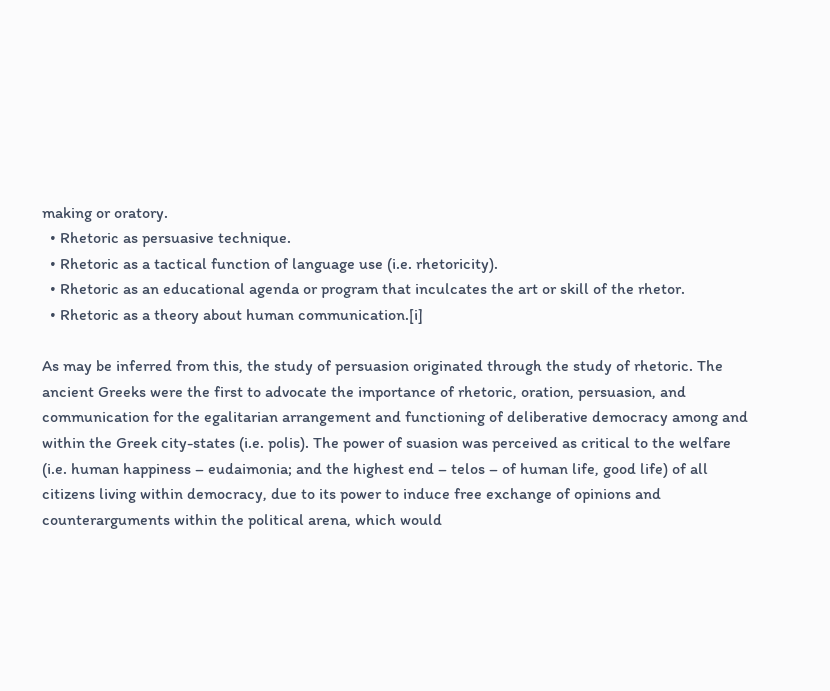making or oratory.
  • Rhetoric as persuasive technique.
  • Rhetoric as a tactical function of language use (i.e. rhetoricity).
  • Rhetoric as an educational agenda or program that inculcates the art or skill of the rhetor.
  • Rhetoric as a theory about human communication.[i]

As may be inferred from this, the study of persuasion originated through the study of rhetoric. The ancient Greeks were the first to advocate the importance of rhetoric, oration, persuasion, and communication for the egalitarian arrangement and functioning of deliberative democracy among and within the Greek city-states (i.e. polis). The power of suasion was perceived as critical to the welfare (i.e. human happiness – eudaimonia; and the highest end – telos – of human life, good life) of all citizens living within democracy, due to its power to induce free exchange of opinions and counterarguments within the political arena, which would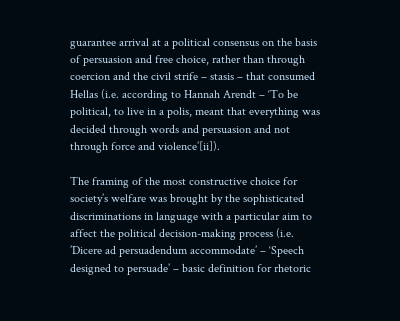guarantee arrival at a political consensus on the basis of persuasion and free choice, rather than through coercion and the civil strife – stasis – that consumed Hellas (i.e. according to Hannah Arendt – ‘To be political, to live in a polis, meant that everything was decided through words and persuasion and not through force and violence’[ii]).

The framing of the most constructive choice for society’s welfare was brought by the sophisticated discriminations in language with a particular aim to affect the political decision-making process (i.e.  ’Dicere ad persuadendum accommodate’ – ‘Speech designed to persuade’ – basic definition for rhetoric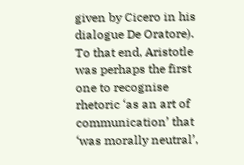given by Cicero in his dialogue De Oratore). To that end, Aristotle was perhaps the first one to recognise rhetoric ‘as an art of communication’ that ‘was morally neutral’,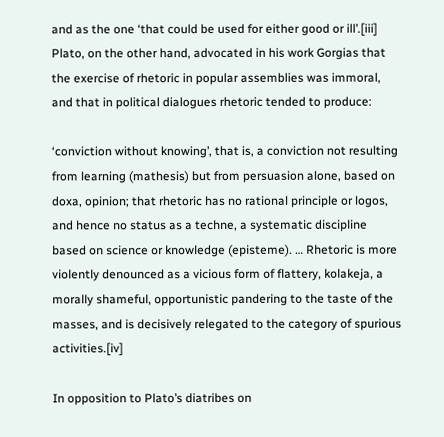and as the one ‘that could be used for either good or ill’.[iii] Plato, on the other hand, advocated in his work Gorgias that the exercise of rhetoric in popular assemblies was immoral, and that in political dialogues rhetoric tended to produce:

‘conviction without knowing’, that is, a conviction not resulting from learning (mathesis) but from persuasion alone, based on doxa, opinion; that rhetoric has no rational principle or logos, and hence no status as a techne, a systematic discipline based on science or knowledge (episteme). … Rhetoric is more violently denounced as a vicious form of flattery, kolakeja, a morally shameful, opportunistic pandering to the taste of the masses, and is decisively relegated to the category of spurious activities.[iv]

In opposition to Plato’s diatribes on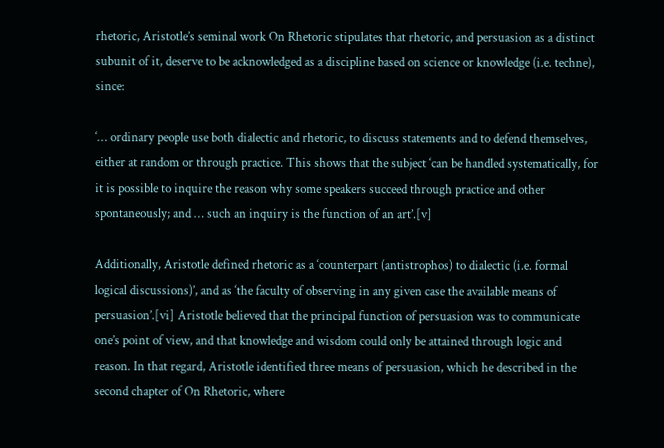rhetoric, Aristotle’s seminal work On Rhetoric stipulates that rhetoric, and persuasion as a distinct subunit of it, deserve to be acknowledged as a discipline based on science or knowledge (i.e. techne), since:

‘… ordinary people use both dialectic and rhetoric, to discuss statements and to defend themselves, either at random or through practice. This shows that the subject ‘can be handled systematically, for it is possible to inquire the reason why some speakers succeed through practice and other spontaneously; and … such an inquiry is the function of an art’.[v]

Additionally, Aristotle defined rhetoric as a ‘counterpart (antistrophos) to dialectic (i.e. formal logical discussions)’, and as ‘the faculty of observing in any given case the available means of persuasion’.[vi] Aristotle believed that the principal function of persuasion was to communicate one’s point of view, and that knowledge and wisdom could only be attained through logic and reason. In that regard, Aristotle identified three means of persuasion, which he described in the second chapter of On Rhetoric, where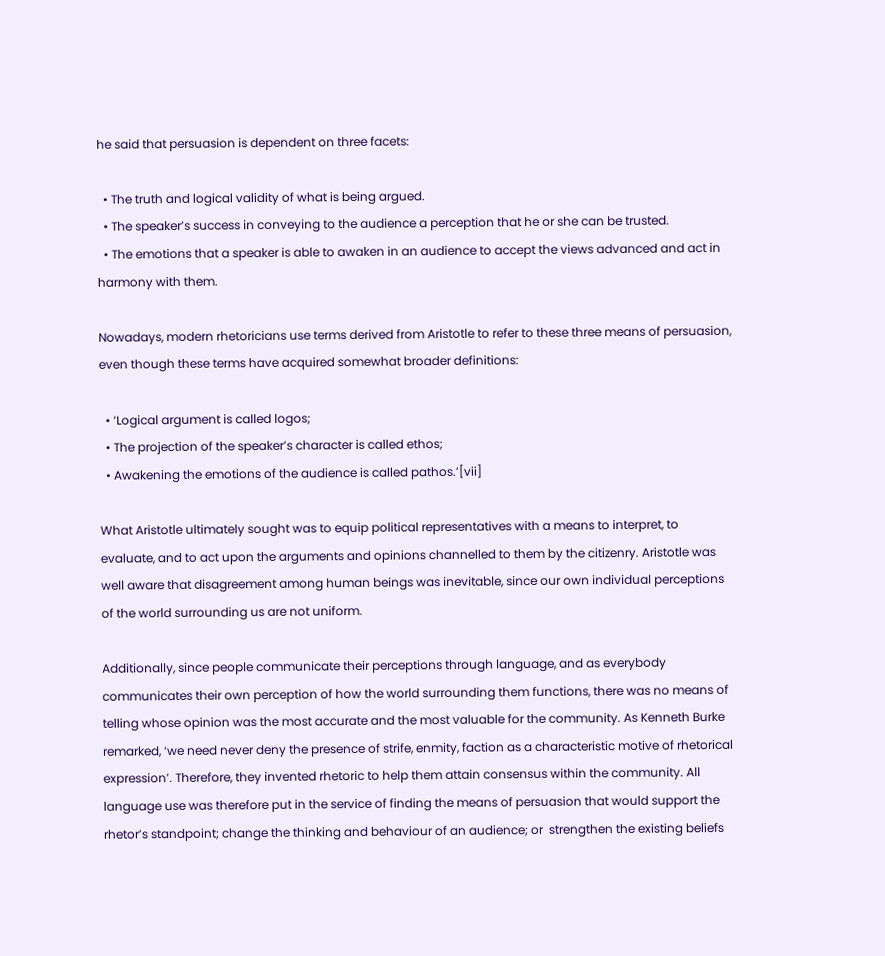he said that persuasion is dependent on three facets:

  • The truth and logical validity of what is being argued.
  • The speaker’s success in conveying to the audience a perception that he or she can be trusted.
  • The emotions that a speaker is able to awaken in an audience to accept the views advanced and act in harmony with them.

Nowadays, modern rhetoricians use terms derived from Aristotle to refer to these three means of persuasion, even though these terms have acquired somewhat broader definitions:

  • ‘Logical argument is called logos;
  • The projection of the speaker’s character is called ethos;
  • Awakening the emotions of the audience is called pathos.’[vii]

What Aristotle ultimately sought was to equip political representatives with a means to interpret, to evaluate, and to act upon the arguments and opinions channelled to them by the citizenry. Aristotle was well aware that disagreement among human beings was inevitable, since our own individual perceptions of the world surrounding us are not uniform.

Additionally, since people communicate their perceptions through language, and as everybody communicates their own perception of how the world surrounding them functions, there was no means of telling whose opinion was the most accurate and the most valuable for the community. As Kenneth Burke remarked, ‘we need never deny the presence of strife, enmity, faction as a characteristic motive of rhetorical expression’. Therefore, they invented rhetoric to help them attain consensus within the community. All language use was therefore put in the service of finding the means of persuasion that would support the rhetor’s standpoint; change the thinking and behaviour of an audience; or  strengthen the existing beliefs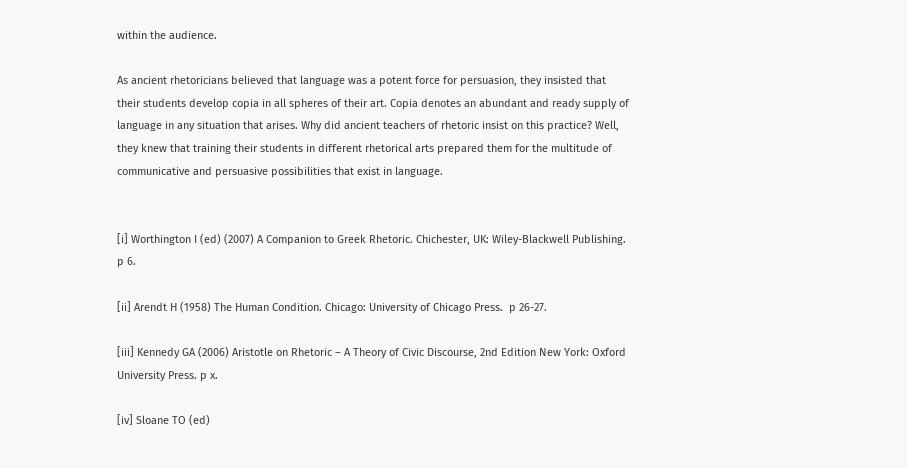within the audience.

As ancient rhetoricians believed that language was a potent force for persuasion, they insisted that their students develop copia in all spheres of their art. Copia denotes an abundant and ready supply of language in any situation that arises. Why did ancient teachers of rhetoric insist on this practice? Well, they knew that training their students in different rhetorical arts prepared them for the multitude of communicative and persuasive possibilities that exist in language.


[i] Worthington I (ed) (2007) A Companion to Greek Rhetoric. Chichester, UK: Wiley-Blackwell Publishing.  p 6.

[ii] Arendt H (1958) The Human Condition. Chicago: University of Chicago Press.  p 26-27.

[iii] Kennedy GA (2006) Aristotle on Rhetoric – A Theory of Civic Discourse, 2nd Edition New York: Oxford University Press. p x.

[iv] Sloane TO (ed)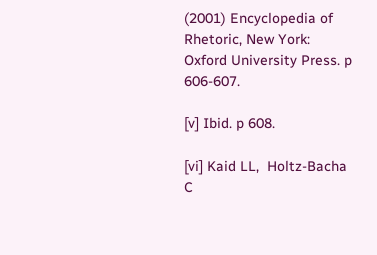(2001) Encyclopedia of Rhetoric, New York: Oxford University Press. p 606-607.

[v] Ibid. p 608.

[vi] Kaid LL,  Holtz-Bacha C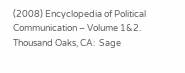(2008) Encyclopedia of Political Communication – Volume 1&2. Thousand Oaks, CA:  Sage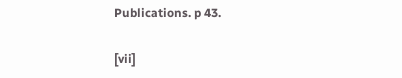Publications. p 43.

[vii]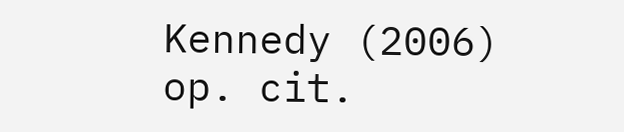Kennedy (2006) op. cit.